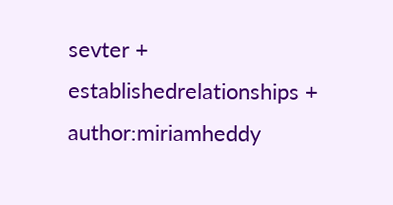sevter + establishedrelationships + author:miriamheddy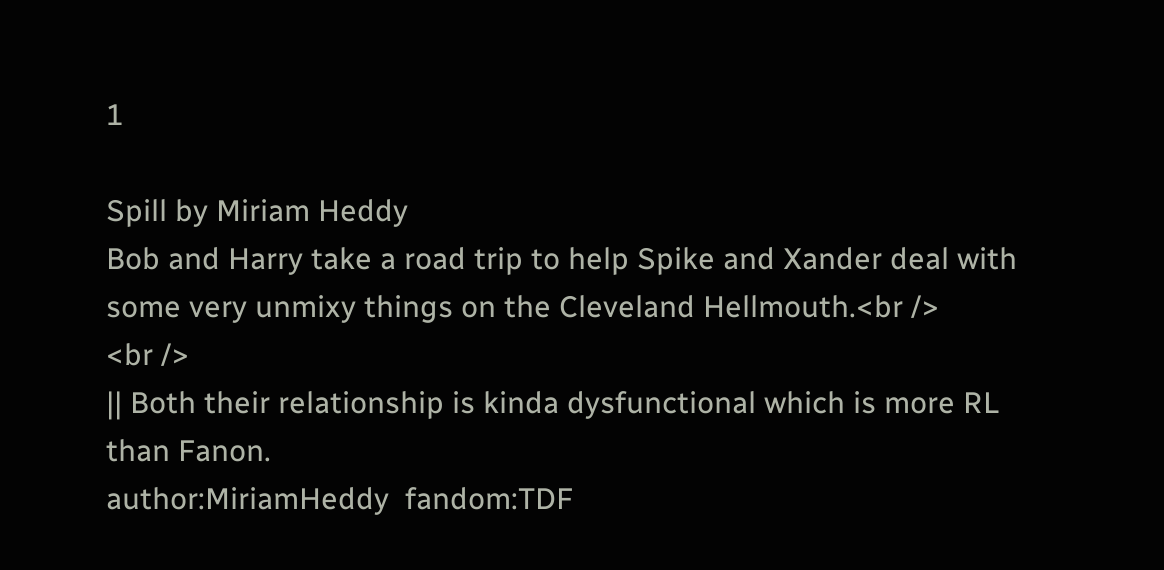1

Spill by Miriam Heddy
Bob and Harry take a road trip to help Spike and Xander deal with some very unmixy things on the Cleveland Hellmouth.<br />
<br />
|| Both their relationship is kinda dysfunctional which is more RL than Fanon.
author:MiriamHeddy  fandom:TDF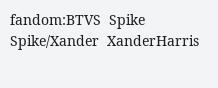fandom:BTVS  Spike  Spike/Xander  XanderHarris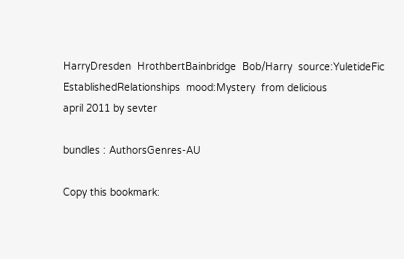HarryDresden  HrothbertBainbridge  Bob/Harry  source:YuletideFic  EstablishedRelationships  mood:Mystery  from delicious
april 2011 by sevter

bundles : AuthorsGenres-AU

Copy this bookmark: